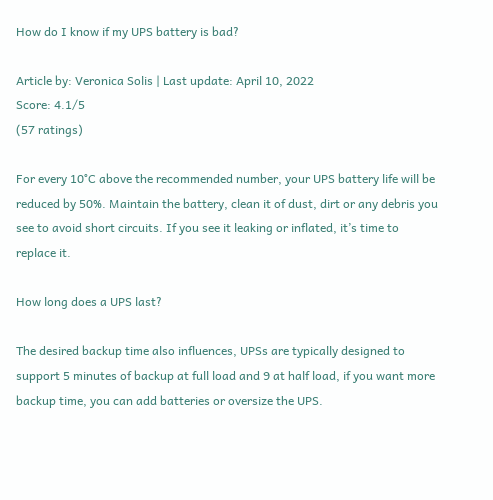How do I know if my UPS battery is bad?

Article by: Veronica Solis | Last update: April 10, 2022
Score: 4.1/5
(57 ratings)

For every 10°C above the recommended number, your UPS battery life will be reduced by 50%. Maintain the battery, clean it of dust, dirt or any debris you see to avoid short circuits. If you see it leaking or inflated, it’s time to replace it.

How long does a UPS last?

The desired backup time also influences, UPSs are typically designed to support 5 minutes of backup at full load and 9 at half load, if you want more backup time, you can add batteries or oversize the UPS.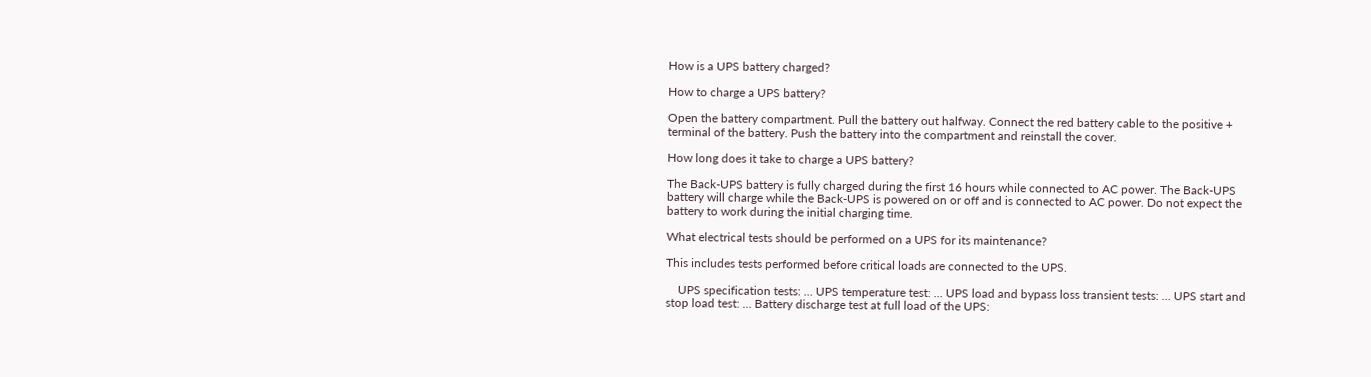How is a UPS battery charged?

How to charge a UPS battery?

Open the battery compartment. Pull the battery out halfway. Connect the red battery cable to the positive + terminal of the battery. Push the battery into the compartment and reinstall the cover.

How long does it take to charge a UPS battery?

The Back-UPS battery is fully charged during the first 16 hours while connected to AC power. The Back-UPS battery will charge while the Back-UPS is powered on or off and is connected to AC power. Do not expect the battery to work during the initial charging time.

What electrical tests should be performed on a UPS for its maintenance?

This includes tests performed before critical loads are connected to the UPS.

    UPS specification tests: … UPS temperature test: … UPS load and bypass loss transient tests: … UPS start and stop load test: … Battery discharge test at full load of the UPS: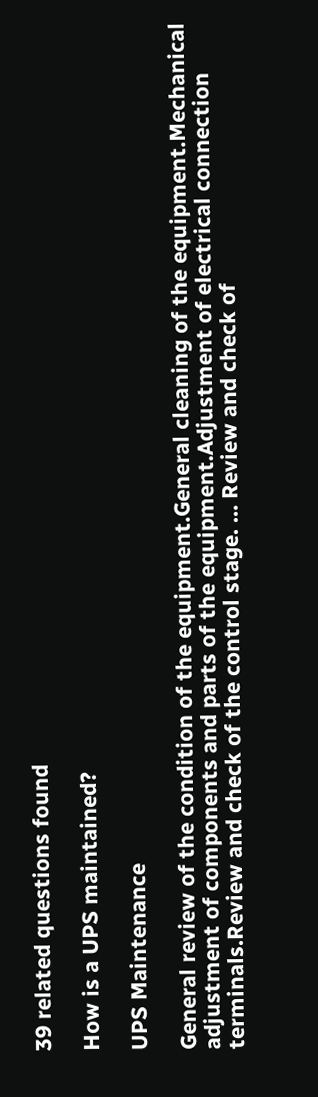39 related questions found

How is a UPS maintained?

UPS Maintenance

General review of the condition of the equipment.General cleaning of the equipment.Mechanical adjustment of components and parts of the equipment.Adjustment of electrical connection terminals.Review and check of the control stage. … Review and check of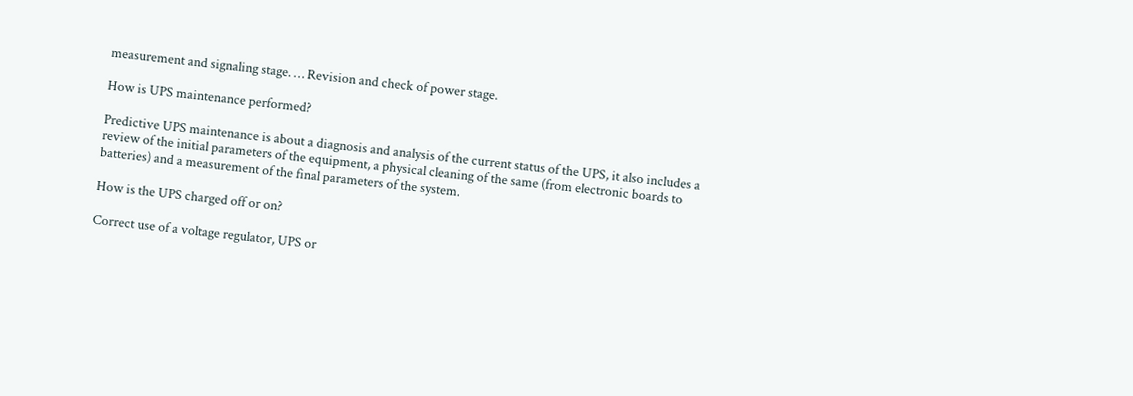measurement and signaling stage. … Revision and check of power stage.

How is UPS maintenance performed?

Predictive UPS maintenance is about a diagnosis and analysis of the current status of the UPS, it also includes a review of the initial parameters of the equipment, a physical cleaning of the same (from electronic boards to batteries) and a measurement of the final parameters of the system.

How is the UPS charged off or on?

Correct use of a voltage regulator, UPS or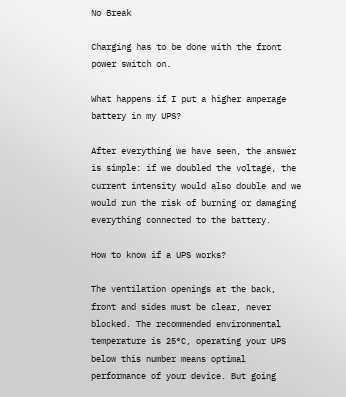No Break

Charging has to be done with the front power switch on.

What happens if I put a higher amperage battery in my UPS?

After everything we have seen, the answer is simple: if we doubled the voltage, the current intensity would also double and we would run the risk of burning or damaging everything connected to the battery.

How to know if a UPS works?

The ventilation openings at the back, front and sides must be clear, never blocked. The recommended environmental temperature is 25°C, operating your UPS below this number means optimal performance of your device. But going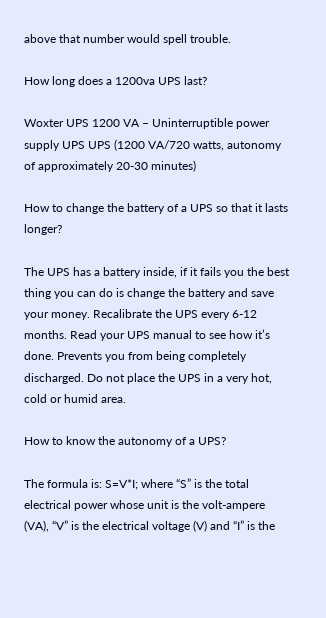above that number would spell trouble.

How long does a 1200va UPS last?

Woxter UPS 1200 VA – Uninterruptible power supply UPS UPS (1200 VA/720 watts, autonomy of approximately 20-30 minutes)

How to change the battery of a UPS so that it lasts longer?

The UPS has a battery inside, if it fails you the best thing you can do is change the battery and save your money. Recalibrate the UPS every 6-12 months. Read your UPS manual to see how it’s done. Prevents you from being completely discharged. Do not place the UPS in a very hot, cold or humid area.

How to know the autonomy of a UPS?

The formula is: S=V*I; where “S” is the total electrical power whose unit is the volt-ampere (VA), “V” is the electrical voltage (V) and “I” is the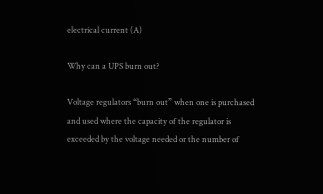electrical current (A)

Why can a UPS burn out?

Voltage regulators “burn out” when one is purchased and used where the capacity of the regulator is exceeded by the voltage needed or the number of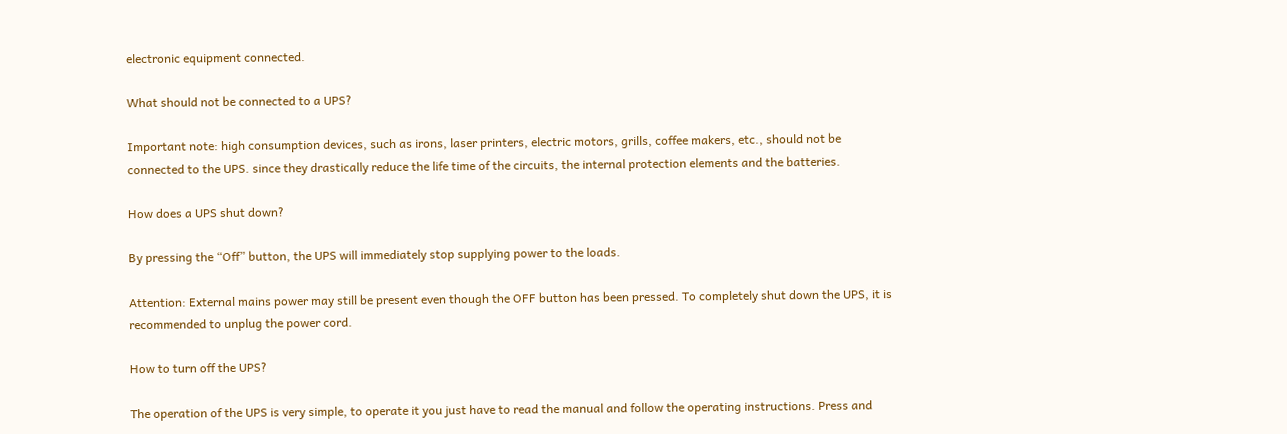electronic equipment connected.

What should not be connected to a UPS?

Important note: high consumption devices, such as irons, laser printers, electric motors, grills, coffee makers, etc., should not be connected to the UPS. since they drastically reduce the life time of the circuits, the internal protection elements and the batteries.

How does a UPS shut down?

By pressing the “Off” button, the UPS will immediately stop supplying power to the loads.

Attention: External mains power may still be present even though the OFF button has been pressed. To completely shut down the UPS, it is recommended to unplug the power cord.

How to turn off the UPS?

The operation of the UPS is very simple, to operate it you just have to read the manual and follow the operating instructions. Press and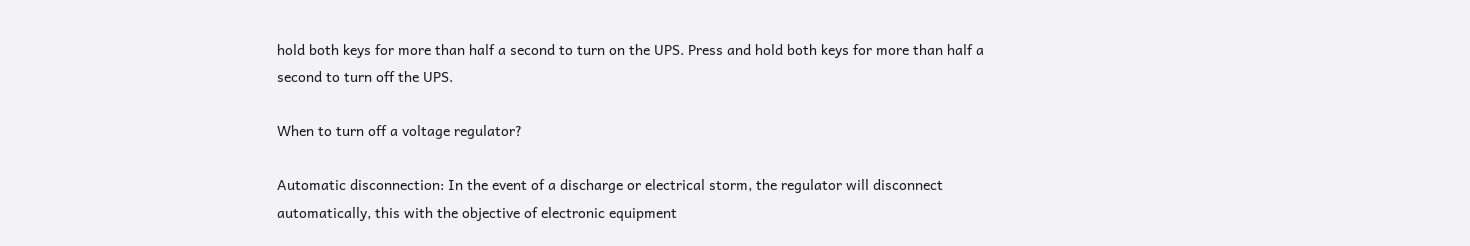hold both keys for more than half a second to turn on the UPS. Press and hold both keys for more than half a second to turn off the UPS.

When to turn off a voltage regulator?

Automatic disconnection: In the event of a discharge or electrical storm, the regulator will disconnect automatically, this with the objective of electronic equipment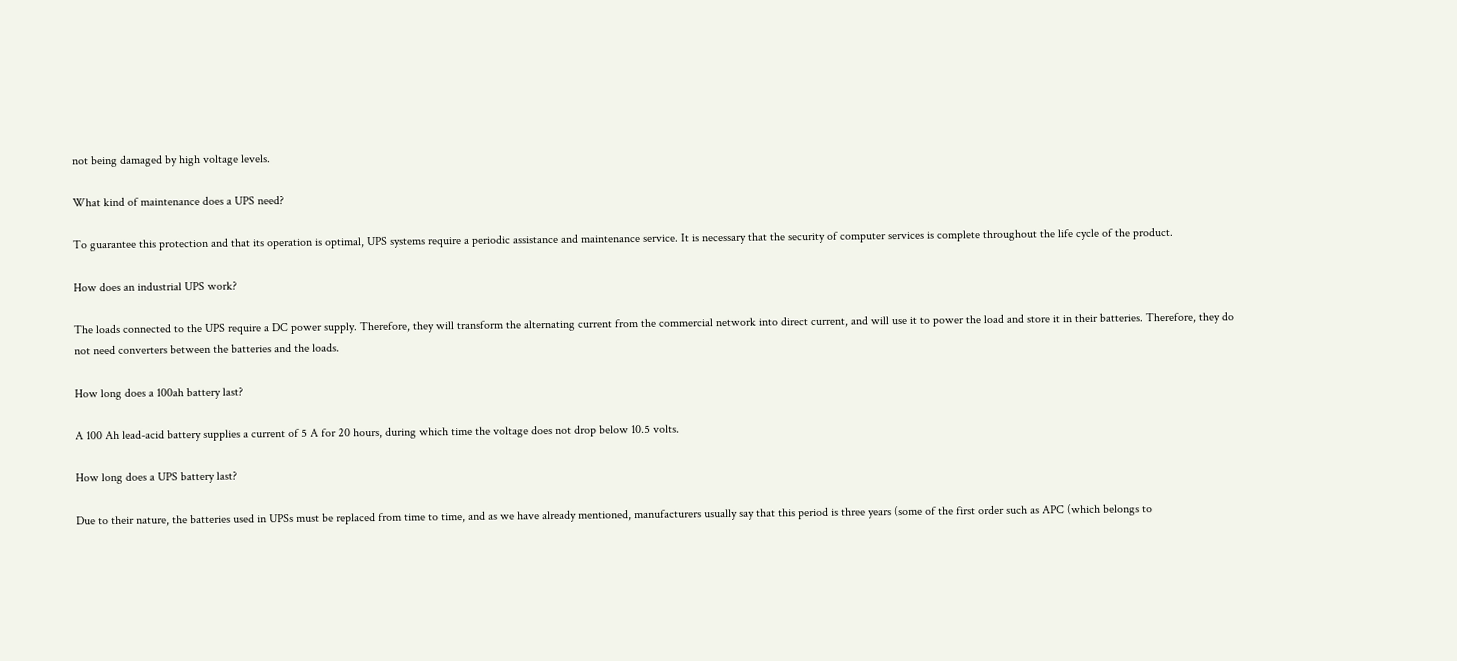not being damaged by high voltage levels.

What kind of maintenance does a UPS need?

To guarantee this protection and that its operation is optimal, UPS systems require a periodic assistance and maintenance service. It is necessary that the security of computer services is complete throughout the life cycle of the product.

How does an industrial UPS work?

The loads connected to the UPS require a DC power supply. Therefore, they will transform the alternating current from the commercial network into direct current, and will use it to power the load and store it in their batteries. Therefore, they do not need converters between the batteries and the loads.

How long does a 100ah battery last?

A 100 Ah lead-acid battery supplies a current of 5 A for 20 hours, during which time the voltage does not drop below 10.5 volts.

How long does a UPS battery last?

Due to their nature, the batteries used in UPSs must be replaced from time to time, and as we have already mentioned, manufacturers usually say that this period is three years (some of the first order such as APC (which belongs to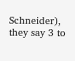Schneider), they say 3 to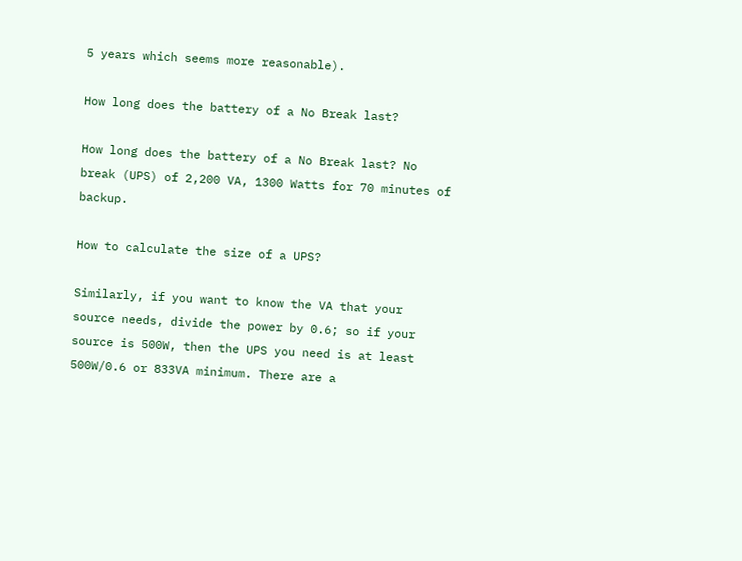5 years which seems more reasonable).

How long does the battery of a No Break last?

How long does the battery of a No Break last? No break (UPS) of 2,200 VA, 1300 Watts for 70 minutes of backup.

How to calculate the size of a UPS?

Similarly, if you want to know the VA that your source needs, divide the power by 0.6; so if your source is 500W, then the UPS you need is at least 500W/0.6 or 833VA minimum. There are a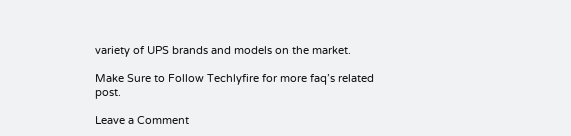variety of UPS brands and models on the market.

Make Sure to Follow Techlyfire for more faq’s related post.

Leave a Comment